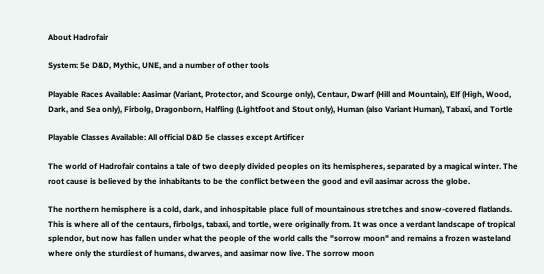About Hadrofair

System: 5e D&D, Mythic, UNE, and a number of other tools

Playable Races Available: Aasimar (Variant, Protector, and Scourge only), Centaur, Dwarf (Hill and Mountain), Elf (High, Wood, Dark, and Sea only), Firbolg, Dragonborn, Halfling (Lightfoot and Stout only), Human (also Variant Human), Tabaxi, and Tortle

Playable Classes Available: All official D&D 5e classes except Artificer

The world of Hadrofair contains a tale of two deeply divided peoples on its hemispheres, separated by a magical winter. The root cause is believed by the inhabitants to be the conflict between the good and evil aasimar across the globe.

The northern hemisphere is a cold, dark, and inhospitable place full of mountainous stretches and snow-covered flatlands. This is where all of the centaurs, firbolgs, tabaxi, and tortle, were originally from. It was once a verdant landscape of tropical splendor, but now has fallen under what the people of the world calls the "sorrow moon" and remains a frozen wasteland where only the sturdiest of humans, dwarves, and aasimar now live. The sorrow moon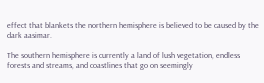effect that blankets the northern hemisphere is believed to be caused by the dark aasimar.

The southern hemisphere is currently a land of lush vegetation, endless forests and streams, and coastlines that go on seemingly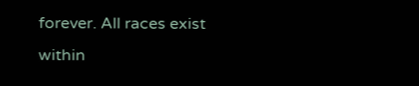forever. All races exist within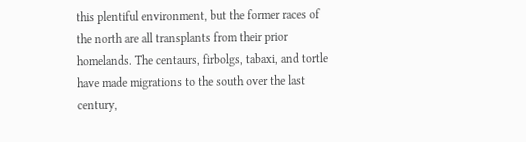this plentiful environment, but the former races of the north are all transplants from their prior homelands. The centaurs, firbolgs, tabaxi, and tortle have made migrations to the south over the last century,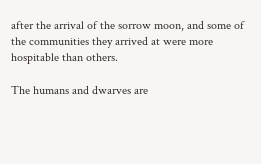after the arrival of the sorrow moon, and some of the communities they arrived at were more hospitable than others.

The humans and dwarves are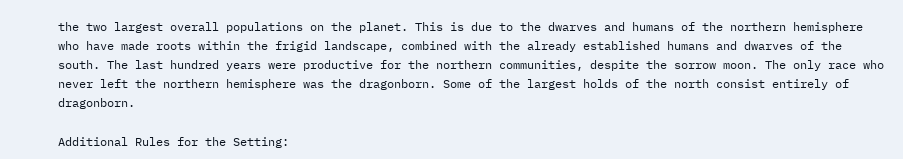the two largest overall populations on the planet. This is due to the dwarves and humans of the northern hemisphere who have made roots within the frigid landscape, combined with the already established humans and dwarves of the south. The last hundred years were productive for the northern communities, despite the sorrow moon. The only race who never left the northern hemisphere was the dragonborn. Some of the largest holds of the north consist entirely of dragonborn.

Additional Rules for the Setting: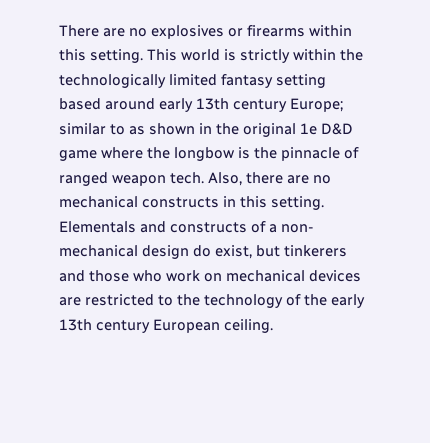There are no explosives or firearms within this setting. This world is strictly within the technologically limited fantasy setting based around early 13th century Europe; similar to as shown in the original 1e D&D game where the longbow is the pinnacle of ranged weapon tech. Also, there are no mechanical constructs in this setting. Elementals and constructs of a non-mechanical design do exist, but tinkerers and those who work on mechanical devices are restricted to the technology of the early 13th century European ceiling.